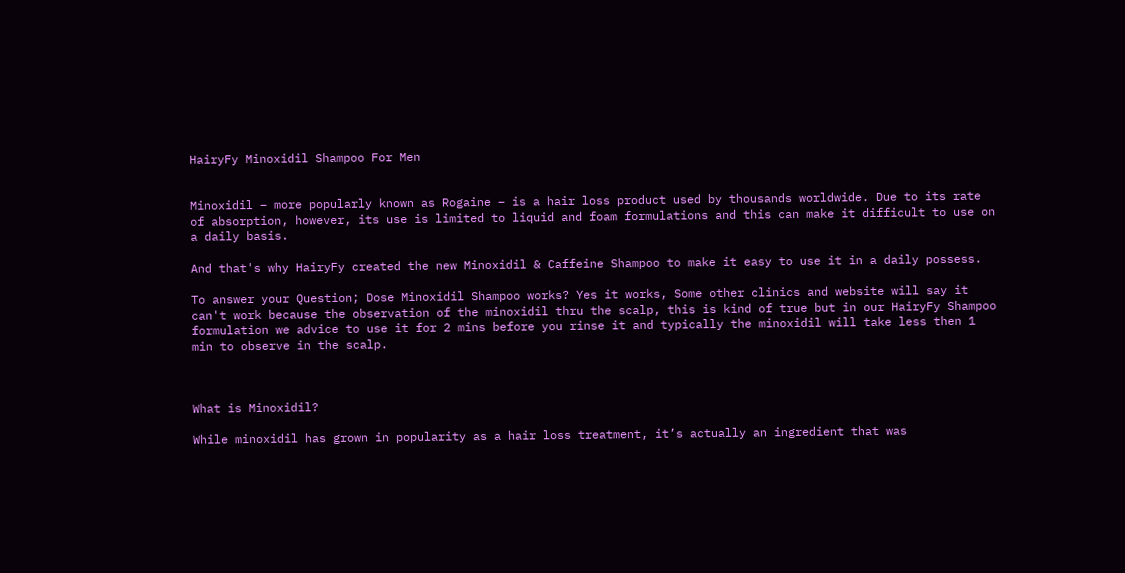HairyFy Minoxidil Shampoo For Men


Minoxidil – more popularly known as Rogaine – is a hair loss product used by thousands worldwide. Due to its rate of absorption, however, its use is limited to liquid and foam formulations and this can make it difficult to use on a daily basis.

And that's why HairyFy created the new Minoxidil & Caffeine Shampoo to make it easy to use it in a daily possess.

To answer your Question; Dose Minoxidil Shampoo works? Yes it works, Some other clinics and website will say it can't work because the observation of the minoxidil thru the scalp, this is kind of true but in our HairyFy Shampoo formulation we advice to use it for 2 mins before you rinse it and typically the minoxidil will take less then 1 min to observe in the scalp.



What is Minoxidil?

While minoxidil has grown in popularity as a hair loss treatment, it’s actually an ingredient that was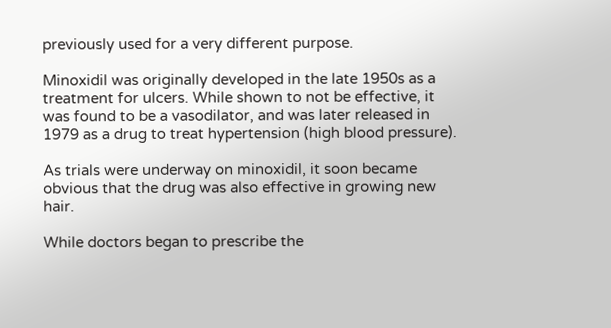previously used for a very different purpose.

Minoxidil was originally developed in the late 1950s as a treatment for ulcers. While shown to not be effective, it was found to be a vasodilator, and was later released in 1979 as a drug to treat hypertension (high blood pressure).

As trials were underway on minoxidil, it soon became obvious that the drug was also effective in growing new hair.

While doctors began to prescribe the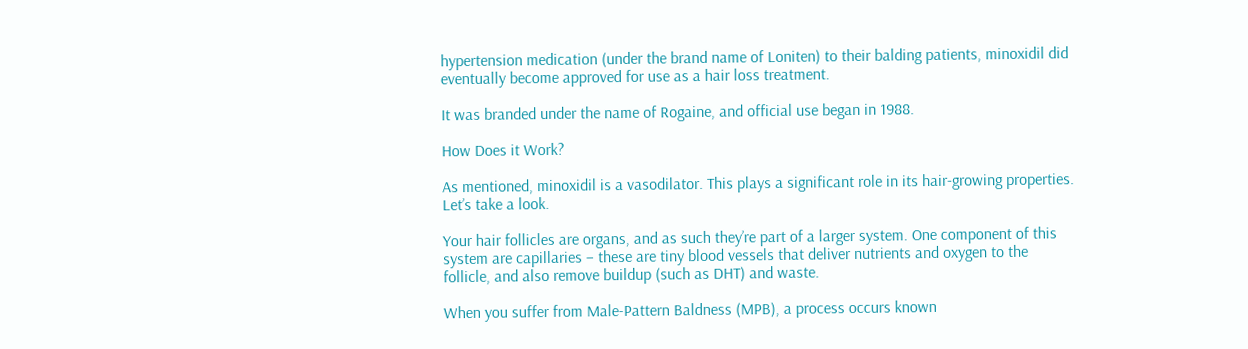hypertension medication (under the brand name of Loniten) to their balding patients, minoxidil did eventually become approved for use as a hair loss treatment.

It was branded under the name of Rogaine, and official use began in 1988.

How Does it Work?

As mentioned, minoxidil is a vasodilator. This plays a significant role in its hair-growing properties. Let’s take a look.

Your hair follicles are organs, and as such they’re part of a larger system. One component of this system are capillaries – these are tiny blood vessels that deliver nutrients and oxygen to the follicle, and also remove buildup (such as DHT) and waste.

When you suffer from Male-Pattern Baldness (MPB), a process occurs known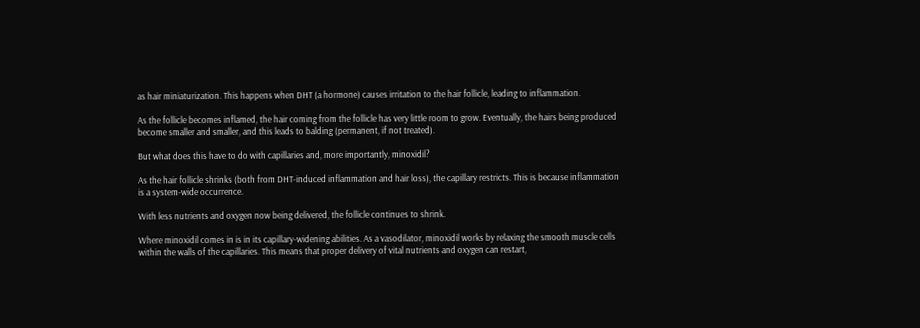as hair miniaturization. This happens when DHT (a hormone) causes irritation to the hair follicle, leading to inflammation.

As the follicle becomes inflamed, the hair coming from the follicle has very little room to grow. Eventually, the hairs being produced become smaller and smaller, and this leads to balding (permanent, if not treated).

But what does this have to do with capillaries and, more importantly, minoxidil?

As the hair follicle shrinks (both from DHT-induced inflammation and hair loss), the capillary restricts. This is because inflammation is a system-wide occurrence.

With less nutrients and oxygen now being delivered, the follicle continues to shrink.

Where minoxidil comes in is in its capillary-widening abilities. As a vasodilator, minoxidil works by relaxing the smooth muscle cells within the walls of the capillaries. This means that proper delivery of vital nutrients and oxygen can restart,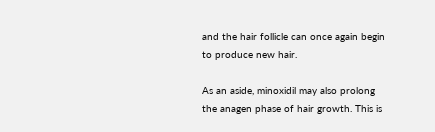and the hair follicle can once again begin to produce new hair.

As an aside, minoxidil may also prolong the anagen phase of hair growth. This is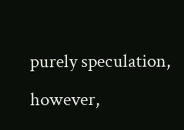purely speculation, however,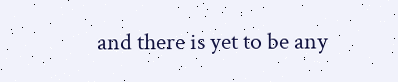and there is yet to be any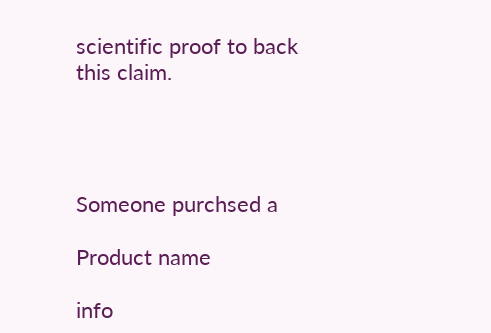scientific proof to back this claim.




Someone purchsed a

Product name

info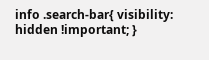info .search-bar{ visibility: hidden !important; }